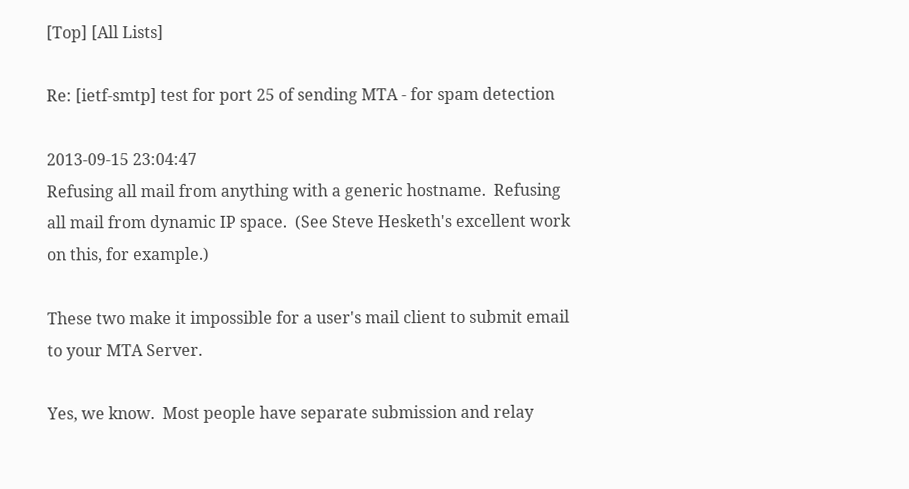[Top] [All Lists]

Re: [ietf-smtp] test for port 25 of sending MTA - for spam detection

2013-09-15 23:04:47
Refusing all mail from anything with a generic hostname.  Refusing
all mail from dynamic IP space.  (See Steve Hesketh's excellent work
on this, for example.)

These two make it impossible for a user's mail client to submit email
to your MTA Server.

Yes, we know.  Most people have separate submission and relay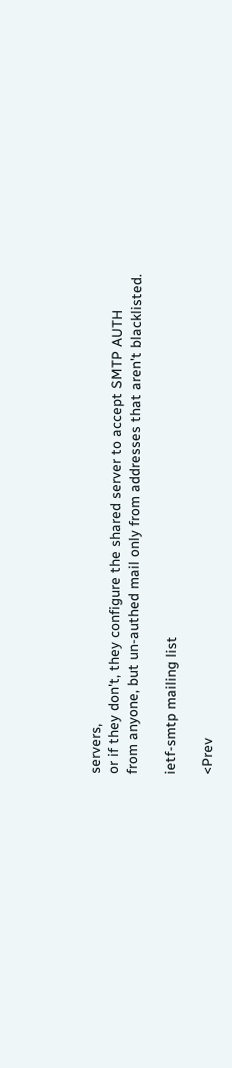servers,
or if they don't, they configure the shared server to accept SMTP AUTH
from anyone, but un-authed mail only from addresses that aren't blacklisted.

ietf-smtp mailing list

<Prev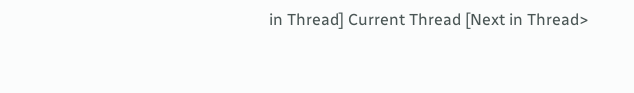in Thread] Current Thread [Next in Thread>